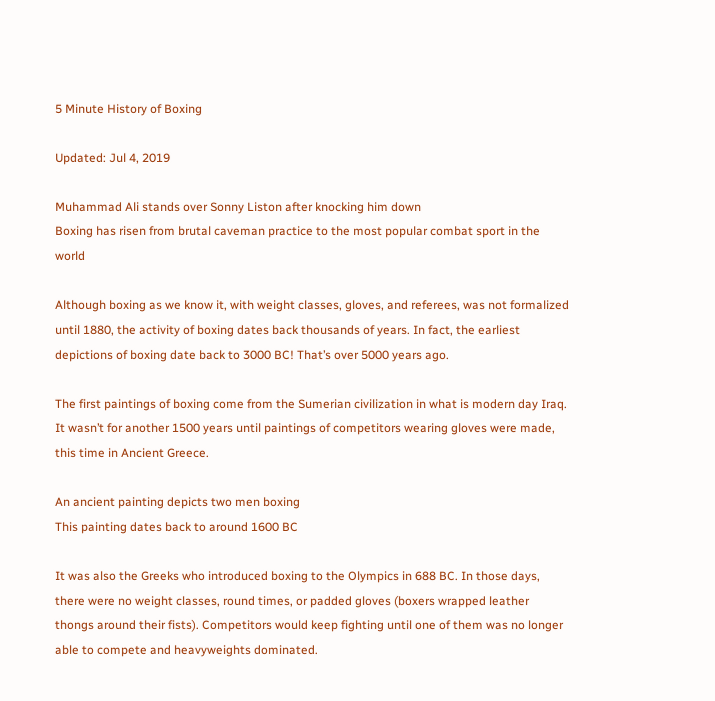5 Minute History of Boxing

Updated: Jul 4, 2019

Muhammad Ali stands over Sonny Liston after knocking him down
Boxing has risen from brutal caveman practice to the most popular combat sport in the world

Although boxing as we know it, with weight classes, gloves, and referees, was not formalized until 1880, the activity of boxing dates back thousands of years. In fact, the earliest depictions of boxing date back to 3000 BC! That’s over 5000 years ago.

The first paintings of boxing come from the Sumerian civilization in what is modern day Iraq. It wasn’t for another 1500 years until paintings of competitors wearing gloves were made, this time in Ancient Greece.

An ancient painting depicts two men boxing
This painting dates back to around 1600 BC

It was also the Greeks who introduced boxing to the Olympics in 688 BC. In those days, there were no weight classes, round times, or padded gloves (boxers wrapped leather thongs around their fists). Competitors would keep fighting until one of them was no longer able to compete and heavyweights dominated.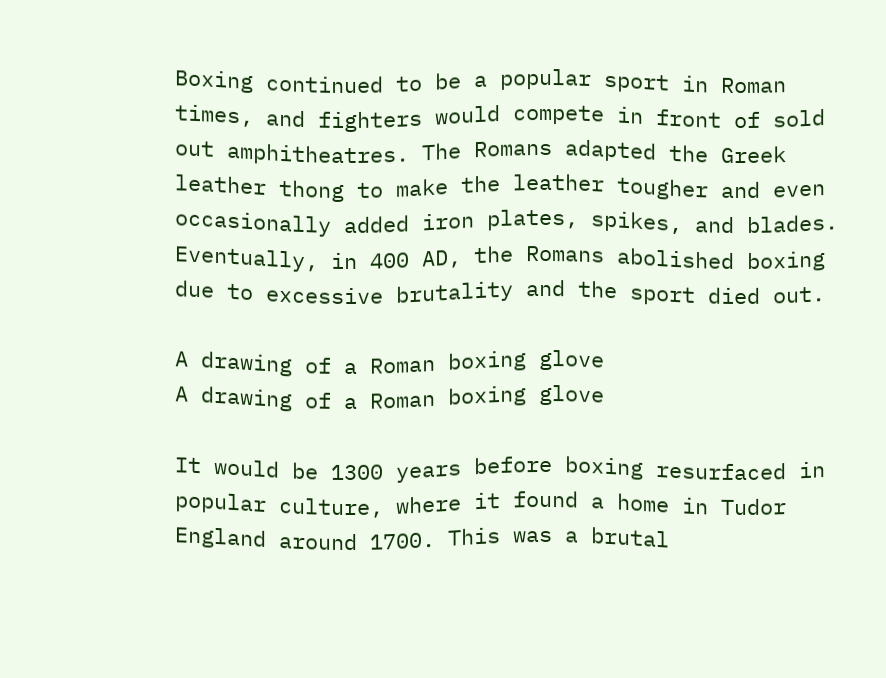Boxing continued to be a popular sport in Roman times, and fighters would compete in front of sold out amphitheatres. The Romans adapted the Greek leather thong to make the leather tougher and even occasionally added iron plates, spikes, and blades. Eventually, in 400 AD, the Romans abolished boxing due to excessive brutality and the sport died out.

A drawing of a Roman boxing glove
A drawing of a Roman boxing glove

It would be 1300 years before boxing resurfaced in popular culture, where it found a home in Tudor England around 1700. This was a brutal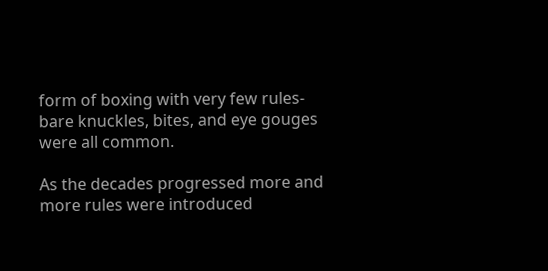form of boxing with very few rules- bare knuckles, bites, and eye gouges were all common.

As the decades progressed more and more rules were introduced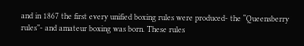and in 1867 the first every unified boxing rules were produced- the “Queensberry rules”- and amateur boxing was born. These rules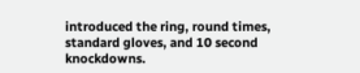introduced the ring, round times, standard gloves, and 10 second knockdowns.